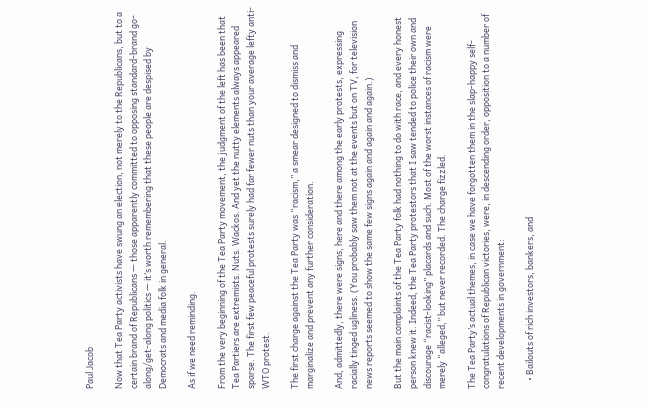Paul Jacob

Now that Tea Party activists have swung an election, not merely to the Republicans, but to a certain brand of Republicans — those apparently committed to opposing standard-brand go-along/get-along politics — it’s worth remembering that these people are despised by Democrats and media folk in general.

As if we need reminding.

From the very beginning of the Tea Party movement, the judgment of the left has been that Tea Partiers are extremists. Nuts. Wackos. And yet the nutty elements always appeared sparse. The first few peaceful protests surely had far fewer nuts than your average lefty anti-WTO protest.

The first charge against the Tea Party was “racism,” a smear designed to dismiss and marginalize and prevent any further consideration.

And, admittedly, there were signs, here and there among the early protests, expressing racially tinged ugliness. (You probably saw them not at the events but on TV, for television news reports seemed to show the same few signs again and again and again.)

But the main complaints of the Tea Party folk had nothing to do with race, and every honest person knew it. Indeed, the Tea Party protestors that I saw tended to police their own and discourage “racist-looking” placards and such. Most of the worst instances of racism were merely “alleged,” but never recorded. The charge fizzled.

The Tea Party’s actual themes, in case we have forgotten them in the slap-happy self-congratulations of Republican victories, were, in descending order, opposition to a number of recent developments in government:

    • Bailouts of rich investors, bankers, and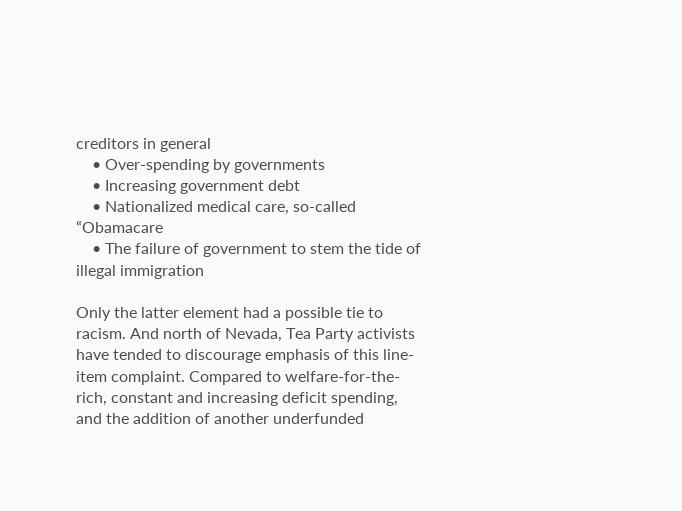creditors in general
    • Over-spending by governments
    • Increasing government debt
    • Nationalized medical care, so-called “Obamacare
    • The failure of government to stem the tide of illegal immigration

Only the latter element had a possible tie to racism. And north of Nevada, Tea Party activists have tended to discourage emphasis of this line-item complaint. Compared to welfare-for-the-rich, constant and increasing deficit spending, and the addition of another underfunded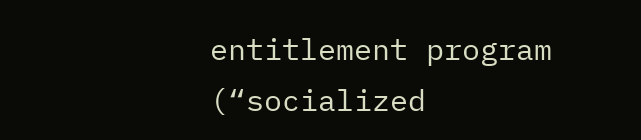entitlement program (“socialized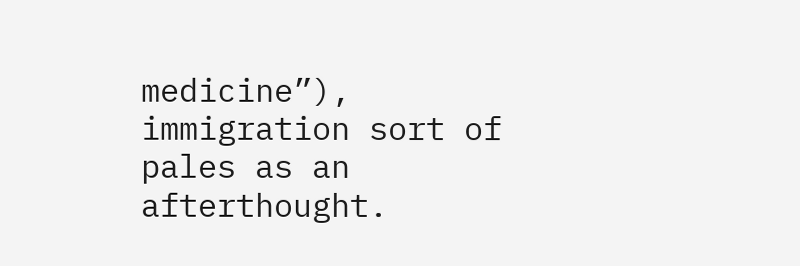medicine”), immigration sort of pales as an afterthought.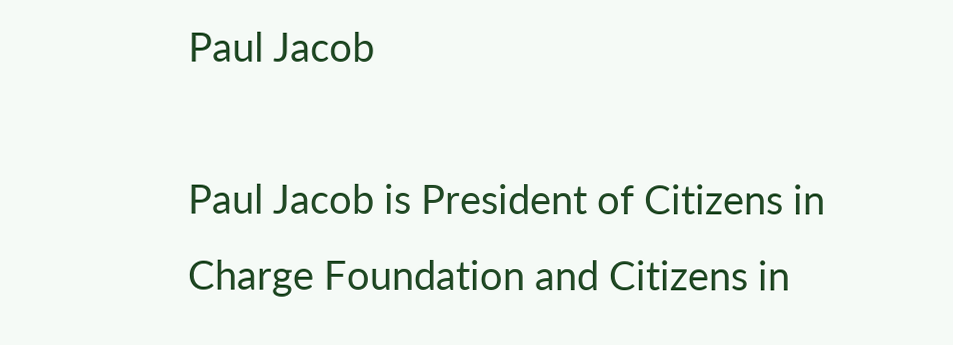Paul Jacob

Paul Jacob is President of Citizens in Charge Foundation and Citizens in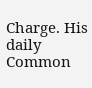Charge. His daily Common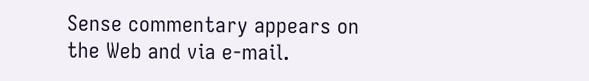Sense commentary appears on the Web and via e-mail.